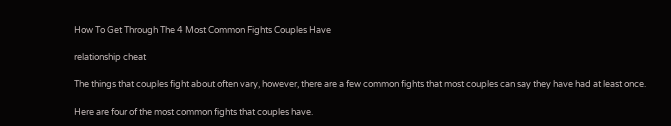How To Get Through The 4 Most Common Fights Couples Have

relationship cheat

The things that couples fight about often vary, however, there are a few common fights that most couples can say they have had at least once.

Here are four of the most common fights that couples have.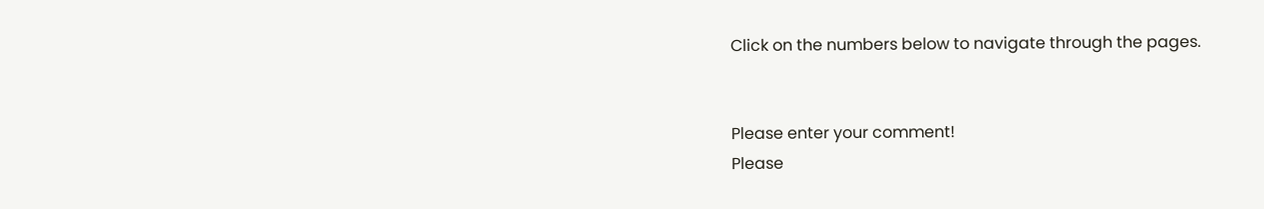Click on the numbers below to navigate through the pages.


Please enter your comment!
Please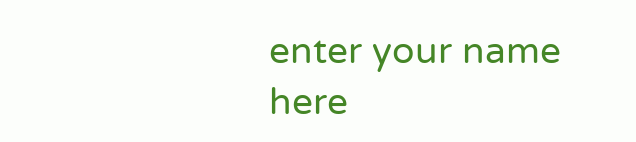enter your name here